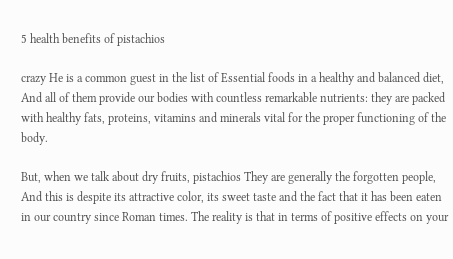5 health benefits of pistachios

crazy He is a common guest in the list of Essential foods in a healthy and balanced diet, And all of them provide our bodies with countless remarkable nutrients: they are packed with healthy fats, proteins, vitamins and minerals vital for the proper functioning of the body.

But, when we talk about dry fruits, pistachios They are generally the forgotten people, And this is despite its attractive color, its sweet taste and the fact that it has been eaten in our country since Roman times. The reality is that in terms of positive effects on your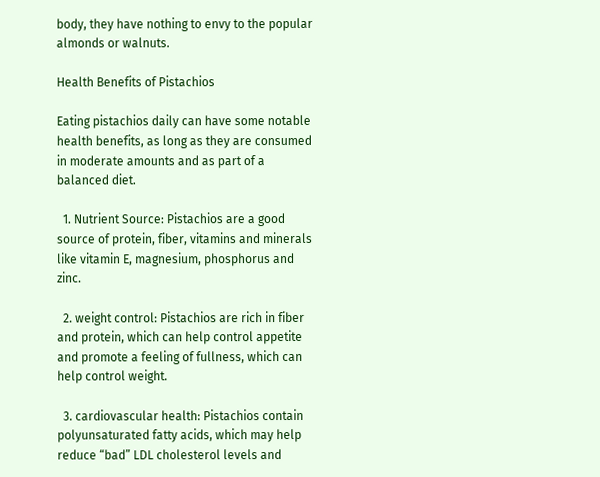body, they have nothing to envy to the popular almonds or walnuts.

Health Benefits of Pistachios

Eating pistachios daily can have some notable health benefits, as long as they are consumed in moderate amounts and as part of a balanced diet.

  1. Nutrient Source: Pistachios are a good source of protein, fiber, vitamins and minerals like vitamin E, magnesium, phosphorus and zinc.

  2. weight control: Pistachios are rich in fiber and protein, which can help control appetite and promote a feeling of fullness, which can help control weight.

  3. cardiovascular health: Pistachios contain polyunsaturated fatty acids, which may help reduce “bad” LDL cholesterol levels and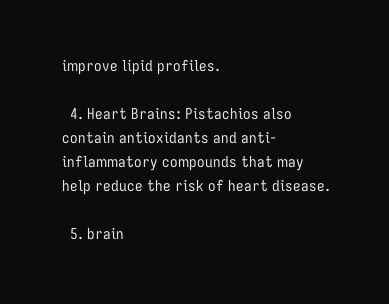improve lipid profiles.

  4. Heart Brains: Pistachios also contain antioxidants and anti-inflammatory compounds that may help reduce the risk of heart disease.

  5. brain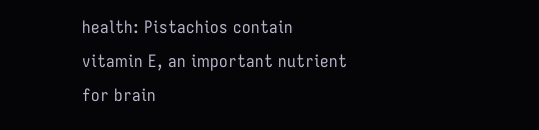health: Pistachios contain vitamin E, an important nutrient for brain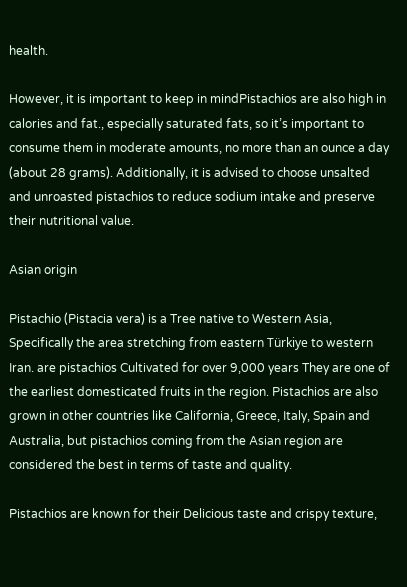health.

However, it is important to keep in mindPistachios are also high in calories and fat., especially saturated fats, so it’s important to consume them in moderate amounts, no more than an ounce a day (about 28 grams). Additionally, it is advised to choose unsalted and unroasted pistachios to reduce sodium intake and preserve their nutritional value.

Asian origin

Pistachio (Pistacia vera) is a Tree native to Western Asia, Specifically the area stretching from eastern Türkiye to western Iran. are pistachios Cultivated for over 9,000 years They are one of the earliest domesticated fruits in the region. Pistachios are also grown in other countries like California, Greece, Italy, Spain and Australia, but pistachios coming from the Asian region are considered the best in terms of taste and quality.

Pistachios are known for their Delicious taste and crispy texture,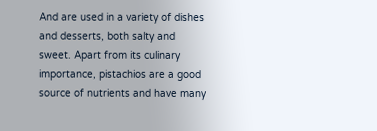And are used in a variety of dishes and desserts, both salty and sweet. Apart from its culinary importance, pistachios are a good source of nutrients and have many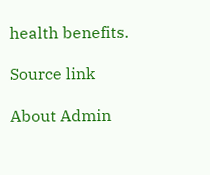health benefits.

Source link

About Admin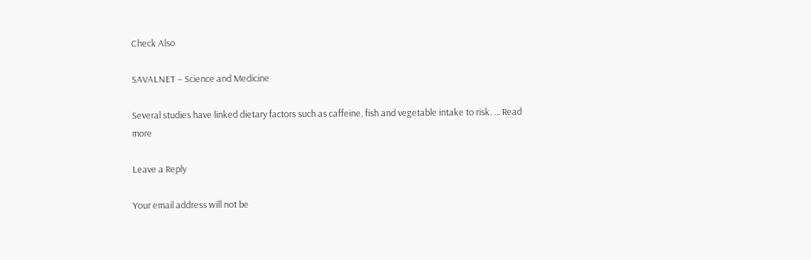Check Also

SAVALNET – Science and Medicine

Several studies have linked dietary factors such as caffeine, fish and vegetable intake to risk. ... Read more

Leave a Reply

Your email address will not be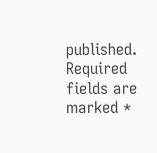published. Required fields are marked *